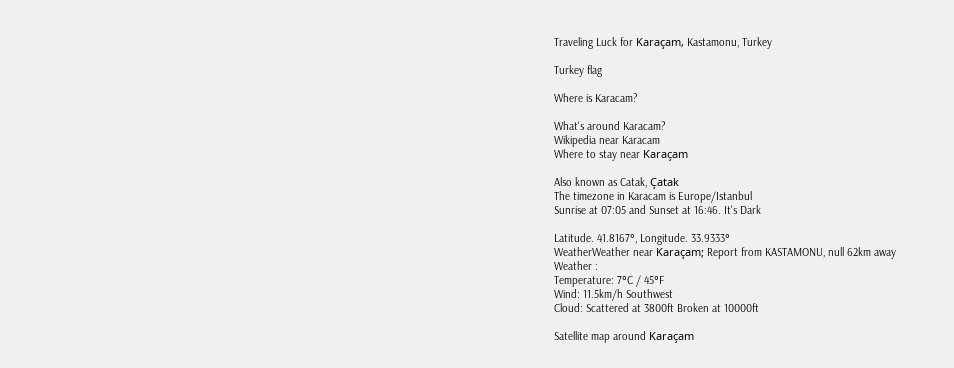Traveling Luck for Karaçam, Kastamonu, Turkey

Turkey flag

Where is Karacam?

What's around Karacam?
Wikipedia near Karacam
Where to stay near Karaçam

Also known as Catak, Çatak
The timezone in Karacam is Europe/Istanbul
Sunrise at 07:05 and Sunset at 16:46. It's Dark

Latitude. 41.8167°, Longitude. 33.9333°
WeatherWeather near Karaçam; Report from KASTAMONU, null 62km away
Weather :
Temperature: 7°C / 45°F
Wind: 11.5km/h Southwest
Cloud: Scattered at 3800ft Broken at 10000ft

Satellite map around Karaçam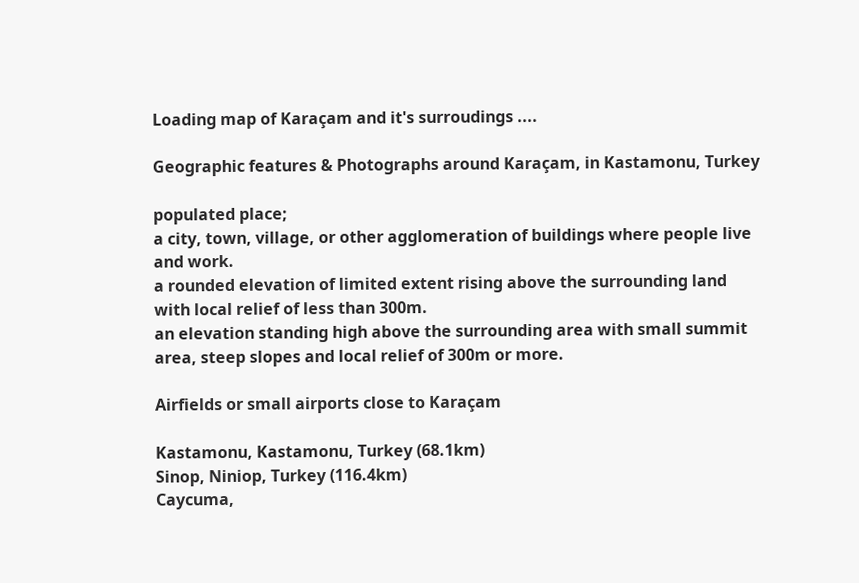Loading map of Karaçam and it's surroudings ....

Geographic features & Photographs around Karaçam, in Kastamonu, Turkey

populated place;
a city, town, village, or other agglomeration of buildings where people live and work.
a rounded elevation of limited extent rising above the surrounding land with local relief of less than 300m.
an elevation standing high above the surrounding area with small summit area, steep slopes and local relief of 300m or more.

Airfields or small airports close to Karaçam

Kastamonu, Kastamonu, Turkey (68.1km)
Sinop, Niniop, Turkey (116.4km)
Caycuma,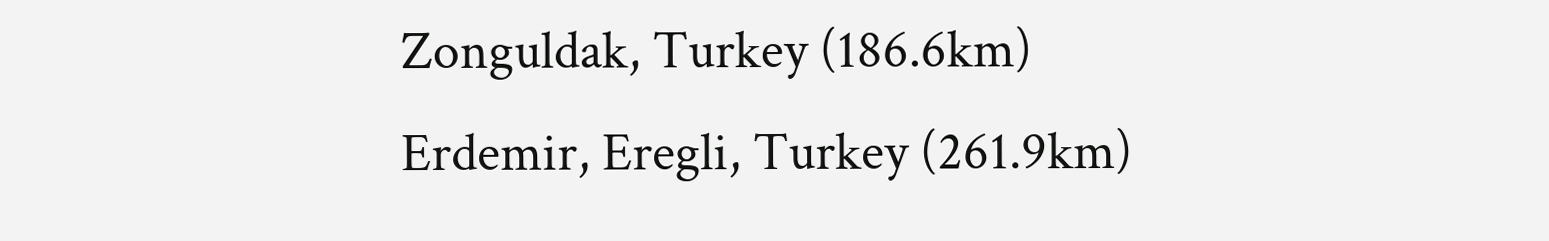Zonguldak, Turkey (186.6km)
Erdemir, Eregli, Turkey (261.9km)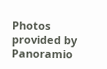Photos provided by Panoramio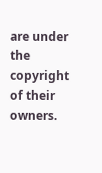are under the copyright of their owners.